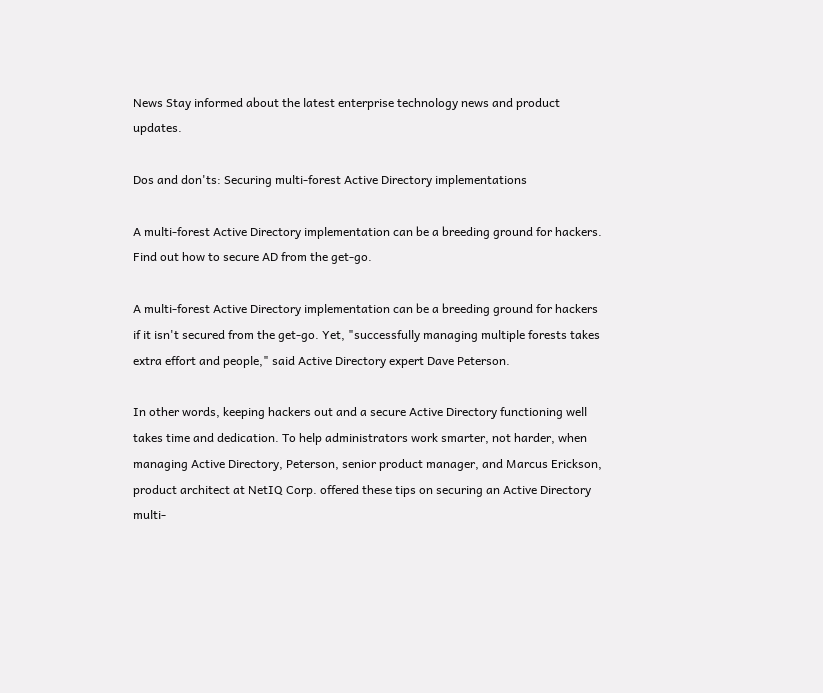News Stay informed about the latest enterprise technology news and product updates.

Dos and don'ts: Securing multi-forest Active Directory implementations

A multi-forest Active Directory implementation can be a breeding ground for hackers. Find out how to secure AD from the get-go.

A multi-forest Active Directory implementation can be a breeding ground for hackers if it isn't secured from the get-go. Yet, "successfully managing multiple forests takes extra effort and people," said Active Directory expert Dave Peterson.

In other words, keeping hackers out and a secure Active Directory functioning well takes time and dedication. To help administrators work smarter, not harder, when managing Active Directory, Peterson, senior product manager, and Marcus Erickson, product architect at NetIQ Corp. offered these tips on securing an Active Directory multi-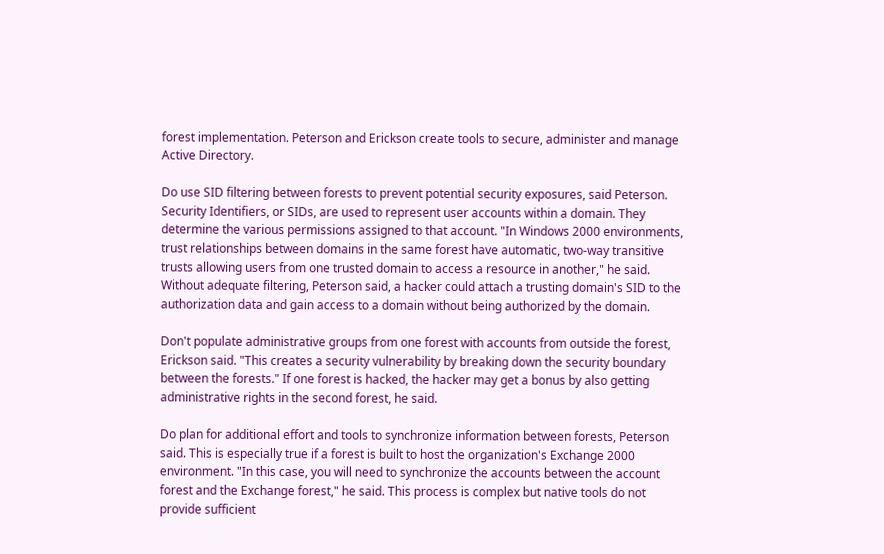forest implementation. Peterson and Erickson create tools to secure, administer and manage Active Directory.

Do use SID filtering between forests to prevent potential security exposures, said Peterson. Security Identifiers, or SIDs, are used to represent user accounts within a domain. They determine the various permissions assigned to that account. "In Windows 2000 environments, trust relationships between domains in the same forest have automatic, two-way transitive trusts allowing users from one trusted domain to access a resource in another," he said. Without adequate filtering, Peterson said, a hacker could attach a trusting domain's SID to the authorization data and gain access to a domain without being authorized by the domain.

Don't populate administrative groups from one forest with accounts from outside the forest, Erickson said. "This creates a security vulnerability by breaking down the security boundary between the forests." If one forest is hacked, the hacker may get a bonus by also getting administrative rights in the second forest, he said.

Do plan for additional effort and tools to synchronize information between forests, Peterson said. This is especially true if a forest is built to host the organization's Exchange 2000 environment. "In this case, you will need to synchronize the accounts between the account forest and the Exchange forest," he said. This process is complex but native tools do not provide sufficient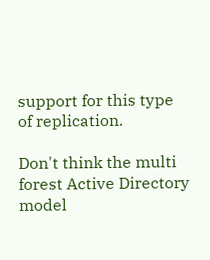support for this type of replication.

Don't think the multi forest Active Directory model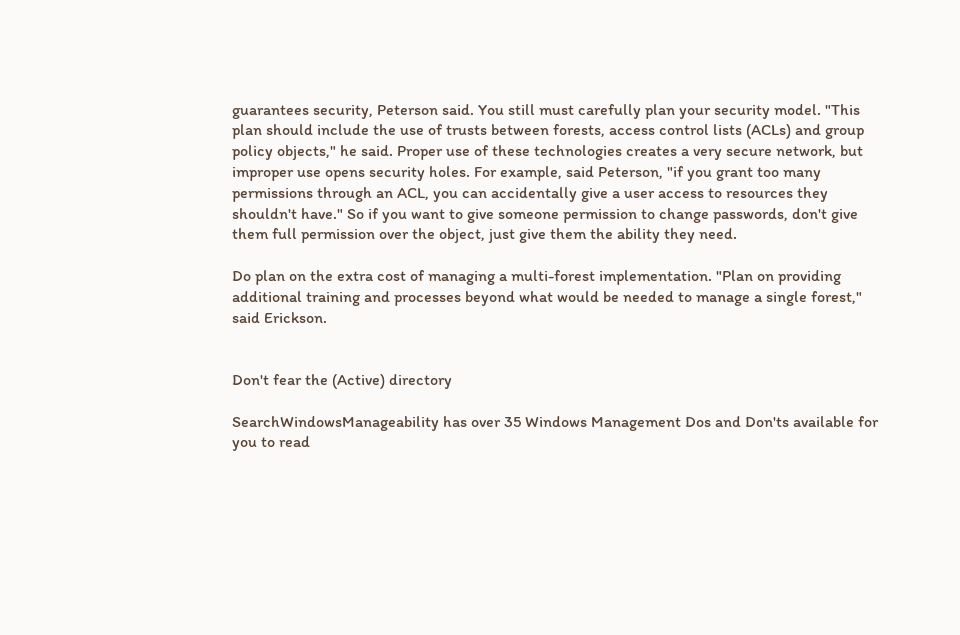guarantees security, Peterson said. You still must carefully plan your security model. "This plan should include the use of trusts between forests, access control lists (ACLs) and group policy objects," he said. Proper use of these technologies creates a very secure network, but improper use opens security holes. For example, said Peterson, "if you grant too many permissions through an ACL, you can accidentally give a user access to resources they shouldn't have." So if you want to give someone permission to change passwords, don't give them full permission over the object, just give them the ability they need.

Do plan on the extra cost of managing a multi-forest implementation. "Plan on providing additional training and processes beyond what would be needed to manage a single forest," said Erickson.


Don't fear the (Active) directory

SearchWindowsManageability has over 35 Windows Management Dos and Don'ts available for you to read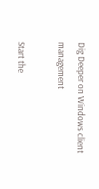Dig Deeper on Windows client management

Start the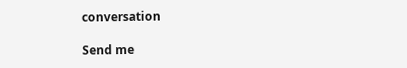conversation

Send me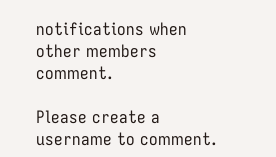notifications when other members comment.

Please create a username to comment.